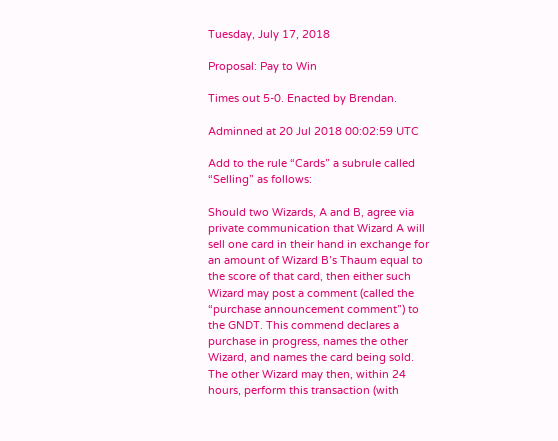Tuesday, July 17, 2018

Proposal: Pay to Win

Times out 5-0. Enacted by Brendan.

Adminned at 20 Jul 2018 00:02:59 UTC

Add to the rule “Cards” a subrule called “Selling” as follows:

Should two Wizards, A and B, agree via private communication that Wizard A will sell one card in their hand in exchange for an amount of Wizard B’s Thaum equal to the score of that card, then either such Wizard may post a comment (called the “purchase announcement comment”) to the GNDT. This commend declares a purchase in progress, names the other Wizard, and names the card being sold. The other Wizard may then, within 24 hours, perform this transaction (with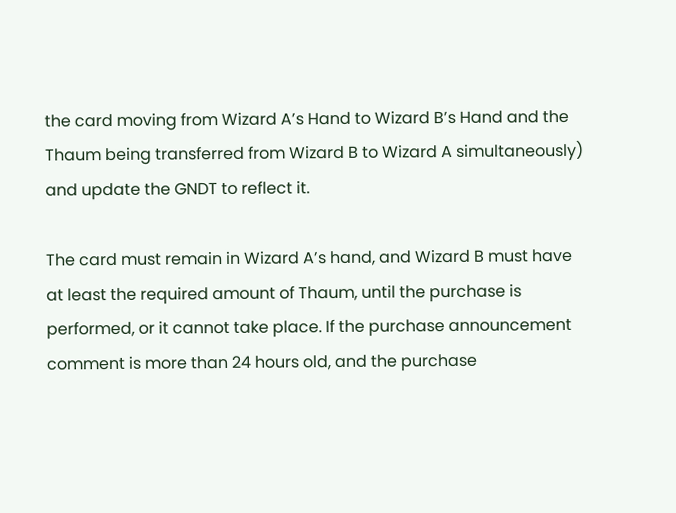the card moving from Wizard A’s Hand to Wizard B’s Hand and the Thaum being transferred from Wizard B to Wizard A simultaneously) and update the GNDT to reflect it.

The card must remain in Wizard A’s hand, and Wizard B must have at least the required amount of Thaum, until the purchase is performed, or it cannot take place. If the purchase announcement comment is more than 24 hours old, and the purchase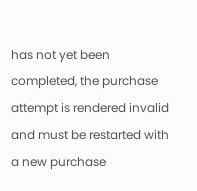has not yet been completed, the purchase attempt is rendered invalid and must be restarted with a new purchase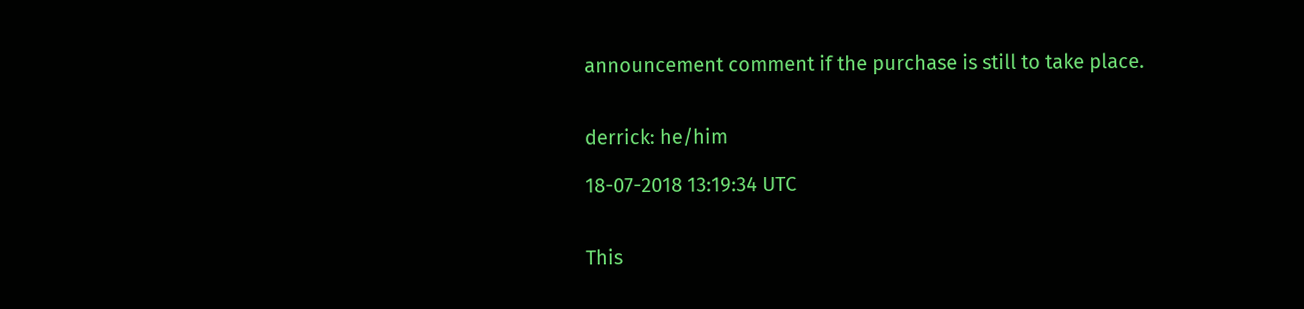announcement comment if the purchase is still to take place.


derrick: he/him

18-07-2018 13:19:34 UTC


This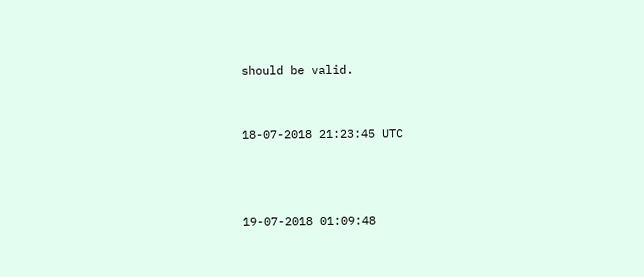should be valid.


18-07-2018 21:23:45 UTC



19-07-2018 01:09:48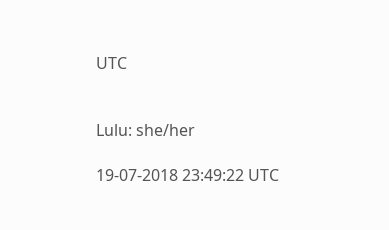UTC


Lulu: she/her

19-07-2018 23:49:22 UTC